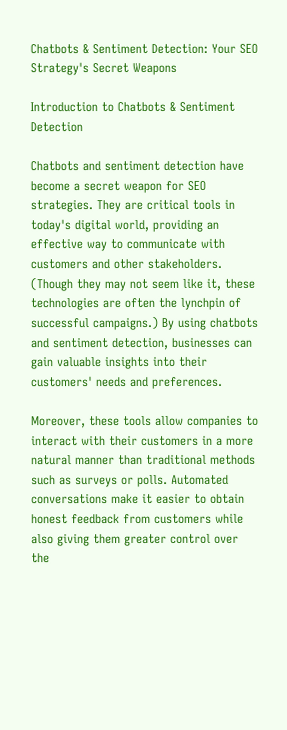Chatbots & Sentiment Detection: Your SEO Strategy's Secret Weapons

Introduction to Chatbots & Sentiment Detection

Chatbots and sentiment detection have become a secret weapon for SEO strategies. They are critical tools in today's digital world, providing an effective way to communicate with customers and other stakeholders. (Though they may not seem like it, these technologies are often the lynchpin of successful campaigns.) By using chatbots and sentiment detection, businesses can gain valuable insights into their customers' needs and preferences.

Moreover, these tools allow companies to interact with their customers in a more natural manner than traditional methods such as surveys or polls. Automated conversations make it easier to obtain honest feedback from customers while also giving them greater control over the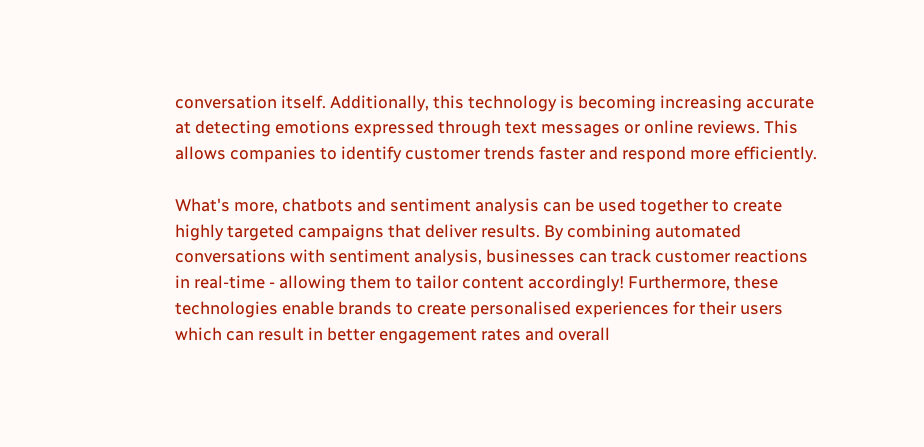conversation itself. Additionally, this technology is becoming increasing accurate at detecting emotions expressed through text messages or online reviews. This allows companies to identify customer trends faster and respond more efficiently.

What's more, chatbots and sentiment analysis can be used together to create highly targeted campaigns that deliver results. By combining automated conversations with sentiment analysis, businesses can track customer reactions in real-time - allowing them to tailor content accordingly! Furthermore, these technologies enable brands to create personalised experiences for their users which can result in better engagement rates and overall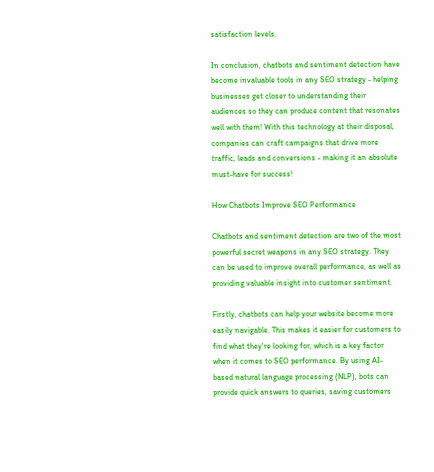satisfaction levels.

In conclusion, chatbots and sentiment detection have become invaluable tools in any SEO strategy - helping businesses get closer to understanding their audiences so they can produce content that resonates well with them! With this technology at their disposal, companies can craft campaigns that drive more traffic, leads and conversions - making it an absolute must-have for success!

How Chatbots Improve SEO Performance

Chatbots and sentiment detection are two of the most powerful secret weapons in any SEO strategy. They can be used to improve overall performance, as well as providing valuable insight into customer sentiment.

Firstly, chatbots can help your website become more easily navigable. This makes it easier for customers to find what they're looking for, which is a key factor when it comes to SEO performance. By using AI-based natural language processing (NLP), bots can provide quick answers to queries, saving customers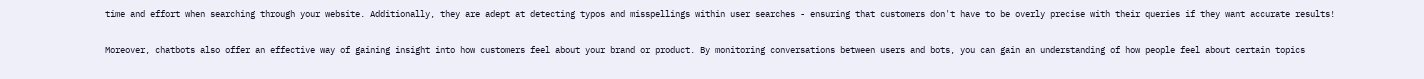time and effort when searching through your website. Additionally, they are adept at detecting typos and misspellings within user searches - ensuring that customers don't have to be overly precise with their queries if they want accurate results!

Moreover, chatbots also offer an effective way of gaining insight into how customers feel about your brand or product. By monitoring conversations between users and bots, you can gain an understanding of how people feel about certain topics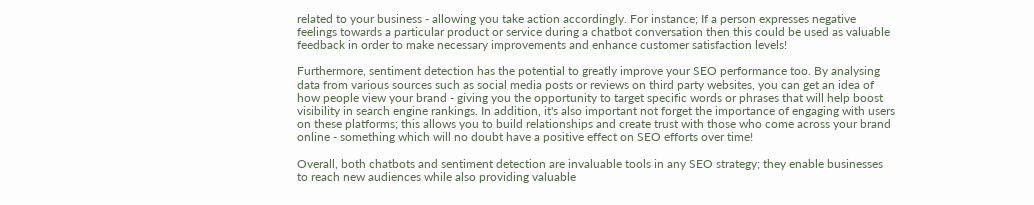related to your business - allowing you take action accordingly. For instance; If a person expresses negative feelings towards a particular product or service during a chatbot conversation then this could be used as valuable feedback in order to make necessary improvements and enhance customer satisfaction levels!

Furthermore, sentiment detection has the potential to greatly improve your SEO performance too. By analysing data from various sources such as social media posts or reviews on third party websites, you can get an idea of how people view your brand - giving you the opportunity to target specific words or phrases that will help boost visibility in search engine rankings. In addition, it's also important not forget the importance of engaging with users on these platforms; this allows you to build relationships and create trust with those who come across your brand online - something which will no doubt have a positive effect on SEO efforts over time!

Overall, both chatbots and sentiment detection are invaluable tools in any SEO strategy; they enable businesses to reach new audiences while also providing valuable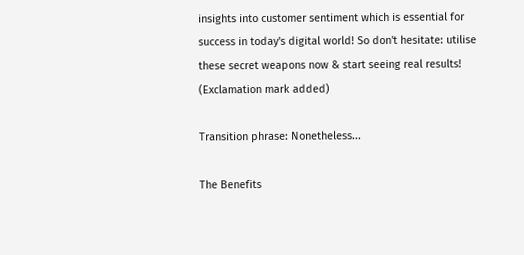insights into customer sentiment which is essential for success in today's digital world! So don't hesitate: utilise these secret weapons now & start seeing real results! (Exclamation mark added)

Transition phrase: Nonetheless...

The Benefits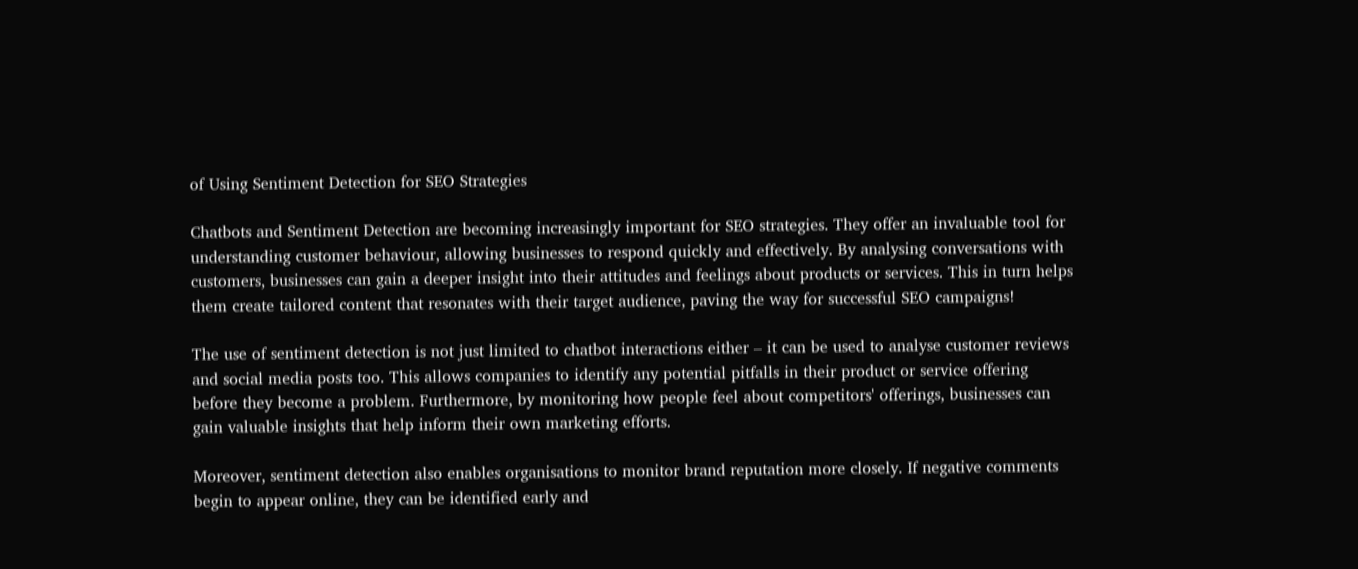of Using Sentiment Detection for SEO Strategies

Chatbots and Sentiment Detection are becoming increasingly important for SEO strategies. They offer an invaluable tool for understanding customer behaviour, allowing businesses to respond quickly and effectively. By analysing conversations with customers, businesses can gain a deeper insight into their attitudes and feelings about products or services. This in turn helps them create tailored content that resonates with their target audience, paving the way for successful SEO campaigns!

The use of sentiment detection is not just limited to chatbot interactions either – it can be used to analyse customer reviews and social media posts too. This allows companies to identify any potential pitfalls in their product or service offering before they become a problem. Furthermore, by monitoring how people feel about competitors' offerings, businesses can gain valuable insights that help inform their own marketing efforts.

Moreover, sentiment detection also enables organisations to monitor brand reputation more closely. If negative comments begin to appear online, they can be identified early and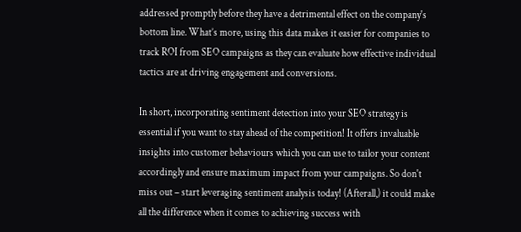addressed promptly before they have a detrimental effect on the company's bottom line. What’s more, using this data makes it easier for companies to track ROI from SEO campaigns as they can evaluate how effective individual tactics are at driving engagement and conversions.

In short, incorporating sentiment detection into your SEO strategy is essential if you want to stay ahead of the competition! It offers invaluable insights into customer behaviours which you can use to tailor your content accordingly and ensure maximum impact from your campaigns. So don't miss out – start leveraging sentiment analysis today! (Afterall,) it could make all the difference when it comes to achieving success with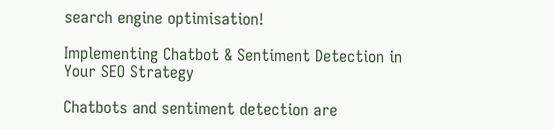search engine optimisation!

Implementing Chatbot & Sentiment Detection in Your SEO Strategy

Chatbots and sentiment detection are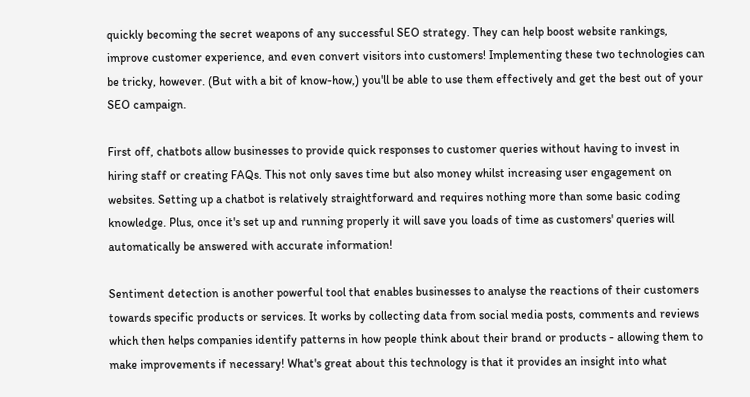quickly becoming the secret weapons of any successful SEO strategy. They can help boost website rankings, improve customer experience, and even convert visitors into customers! Implementing these two technologies can be tricky, however. (But with a bit of know-how,) you'll be able to use them effectively and get the best out of your SEO campaign.

First off, chatbots allow businesses to provide quick responses to customer queries without having to invest in hiring staff or creating FAQs. This not only saves time but also money whilst increasing user engagement on websites. Setting up a chatbot is relatively straightforward and requires nothing more than some basic coding knowledge. Plus, once it's set up and running properly it will save you loads of time as customers' queries will automatically be answered with accurate information!

Sentiment detection is another powerful tool that enables businesses to analyse the reactions of their customers towards specific products or services. It works by collecting data from social media posts, comments and reviews which then helps companies identify patterns in how people think about their brand or products - allowing them to make improvements if necessary! What's great about this technology is that it provides an insight into what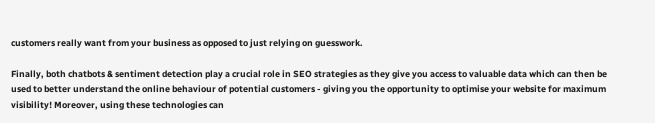customers really want from your business as opposed to just relying on guesswork.

Finally, both chatbots & sentiment detection play a crucial role in SEO strategies as they give you access to valuable data which can then be used to better understand the online behaviour of potential customers - giving you the opportunity to optimise your website for maximum visibility! Moreover, using these technologies can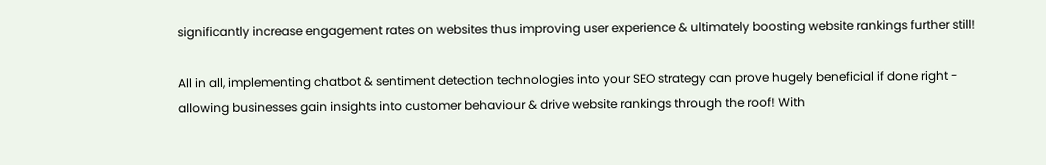significantly increase engagement rates on websites thus improving user experience & ultimately boosting website rankings further still!

All in all, implementing chatbot & sentiment detection technologies into your SEO strategy can prove hugely beneficial if done right - allowing businesses gain insights into customer behaviour & drive website rankings through the roof! With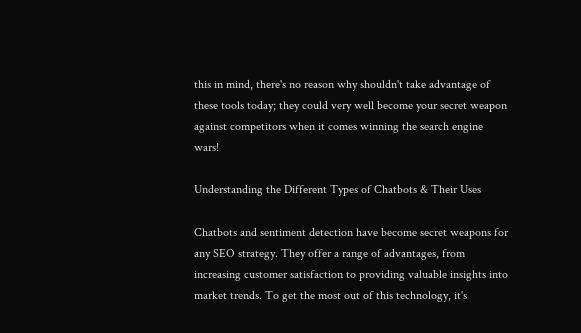this in mind, there's no reason why shouldn't take advantage of these tools today; they could very well become your secret weapon against competitors when it comes winning the search engine wars!

Understanding the Different Types of Chatbots & Their Uses

Chatbots and sentiment detection have become secret weapons for any SEO strategy. They offer a range of advantages, from increasing customer satisfaction to providing valuable insights into market trends. To get the most out of this technology, it's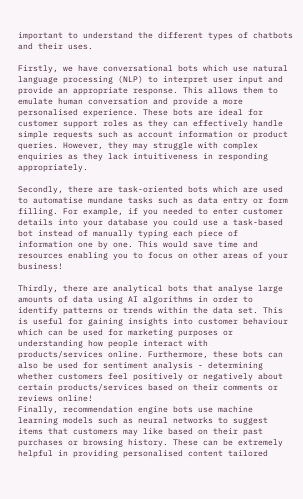important to understand the different types of chatbots and their uses.

Firstly, we have conversational bots which use natural language processing (NLP) to interpret user input and provide an appropriate response. This allows them to emulate human conversation and provide a more personalised experience. These bots are ideal for customer support roles as they can effectively handle simple requests such as account information or product queries. However, they may struggle with complex enquiries as they lack intuitiveness in responding appropriately.

Secondly, there are task-oriented bots which are used to automatise mundane tasks such as data entry or form filling. For example, if you needed to enter customer details into your database you could use a task-based bot instead of manually typing each piece of information one by one. This would save time and resources enabling you to focus on other areas of your business!

Thirdly, there are analytical bots that analyse large amounts of data using AI algorithms in order to identify patterns or trends within the data set. This is useful for gaining insights into customer behaviour which can be used for marketing purposes or understanding how people interact with products/services online. Furthermore, these bots can also be used for sentiment analysis - determining whether customers feel positively or negatively about certain products/services based on their comments or reviews online!
Finally, recommendation engine bots use machine learning models such as neural networks to suggest items that customers may like based on their past purchases or browsing history. These can be extremely helpful in providing personalised content tailored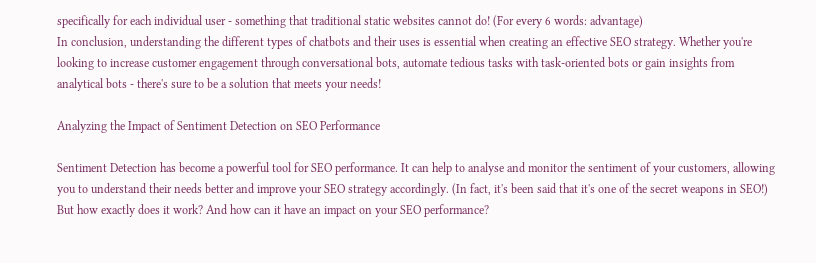specifically for each individual user - something that traditional static websites cannot do! (For every 6 words: advantage)
In conclusion, understanding the different types of chatbots and their uses is essential when creating an effective SEO strategy. Whether you're looking to increase customer engagement through conversational bots, automate tedious tasks with task-oriented bots or gain insights from analytical bots - there's sure to be a solution that meets your needs!

Analyzing the Impact of Sentiment Detection on SEO Performance

Sentiment Detection has become a powerful tool for SEO performance. It can help to analyse and monitor the sentiment of your customers, allowing you to understand their needs better and improve your SEO strategy accordingly. (In fact, it's been said that it's one of the secret weapons in SEO!) But how exactly does it work? And how can it have an impact on your SEO performance?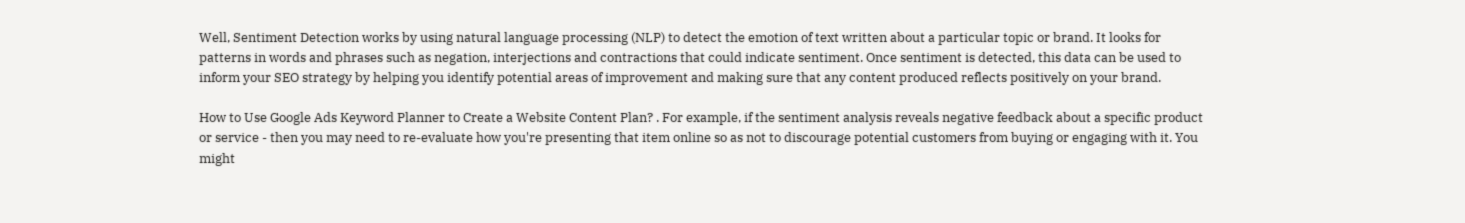Well, Sentiment Detection works by using natural language processing (NLP) to detect the emotion of text written about a particular topic or brand. It looks for patterns in words and phrases such as negation, interjections and contractions that could indicate sentiment. Once sentiment is detected, this data can be used to inform your SEO strategy by helping you identify potential areas of improvement and making sure that any content produced reflects positively on your brand.

How to Use Google Ads Keyword Planner to Create a Website Content Plan? . For example, if the sentiment analysis reveals negative feedback about a specific product or service - then you may need to re-evaluate how you're presenting that item online so as not to discourage potential customers from buying or engaging with it. You might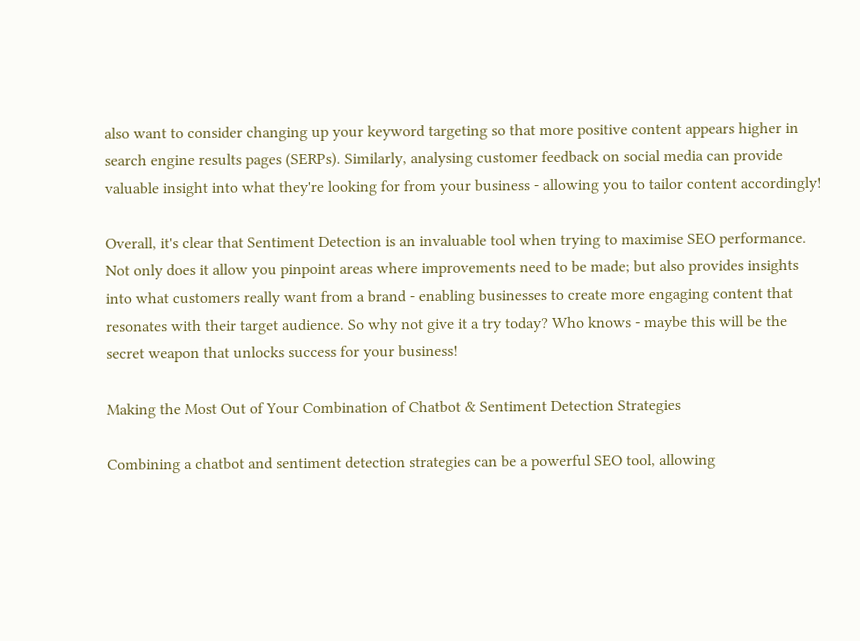also want to consider changing up your keyword targeting so that more positive content appears higher in search engine results pages (SERPs). Similarly, analysing customer feedback on social media can provide valuable insight into what they're looking for from your business - allowing you to tailor content accordingly!

Overall, it's clear that Sentiment Detection is an invaluable tool when trying to maximise SEO performance. Not only does it allow you pinpoint areas where improvements need to be made; but also provides insights into what customers really want from a brand - enabling businesses to create more engaging content that resonates with their target audience. So why not give it a try today? Who knows - maybe this will be the secret weapon that unlocks success for your business!

Making the Most Out of Your Combination of Chatbot & Sentiment Detection Strategies

Combining a chatbot and sentiment detection strategies can be a powerful SEO tool, allowing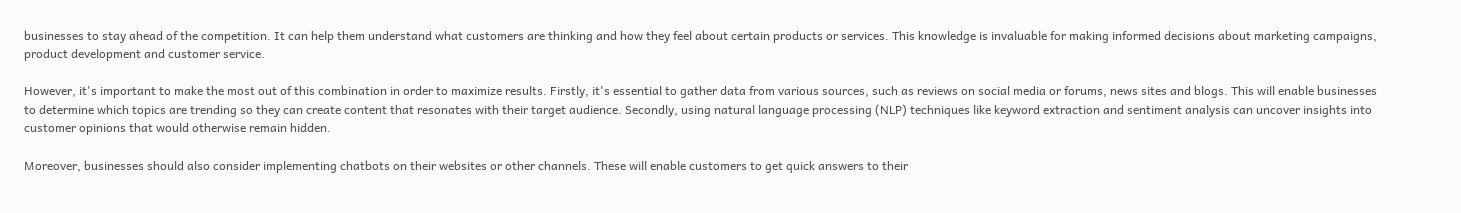businesses to stay ahead of the competition. It can help them understand what customers are thinking and how they feel about certain products or services. This knowledge is invaluable for making informed decisions about marketing campaigns, product development and customer service.

However, it's important to make the most out of this combination in order to maximize results. Firstly, it's essential to gather data from various sources, such as reviews on social media or forums, news sites and blogs. This will enable businesses to determine which topics are trending so they can create content that resonates with their target audience. Secondly, using natural language processing (NLP) techniques like keyword extraction and sentiment analysis can uncover insights into customer opinions that would otherwise remain hidden.

Moreover, businesses should also consider implementing chatbots on their websites or other channels. These will enable customers to get quick answers to their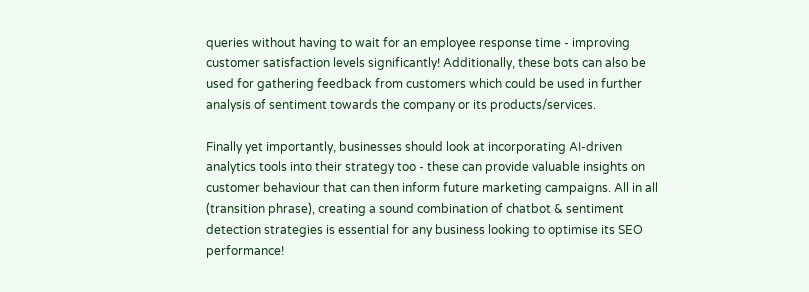queries without having to wait for an employee response time - improving customer satisfaction levels significantly! Additionally, these bots can also be used for gathering feedback from customers which could be used in further analysis of sentiment towards the company or its products/services.

Finally yet importantly, businesses should look at incorporating AI-driven analytics tools into their strategy too - these can provide valuable insights on customer behaviour that can then inform future marketing campaigns. All in all (transition phrase), creating a sound combination of chatbot & sentiment detection strategies is essential for any business looking to optimise its SEO performance!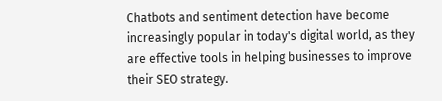Chatbots and sentiment detection have become increasingly popular in today's digital world, as they are effective tools in helping businesses to improve their SEO strategy.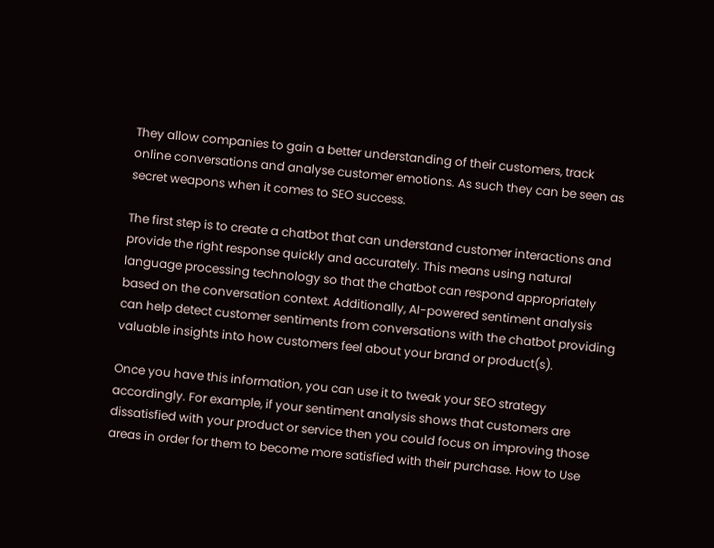They allow companies to gain a better understanding of their customers, track online conversations and analyse customer emotions. As such they can be seen as secret weapons when it comes to SEO success.

The first step is to create a chatbot that can understand customer interactions and provide the right response quickly and accurately. This means using natural language processing technology so that the chatbot can respond appropriately based on the conversation context. Additionally, AI-powered sentiment analysis can help detect customer sentiments from conversations with the chatbot providing valuable insights into how customers feel about your brand or product(s).

Once you have this information, you can use it to tweak your SEO strategy accordingly. For example, if your sentiment analysis shows that customers are dissatisfied with your product or service then you could focus on improving those areas in order for them to become more satisfied with their purchase. How to Use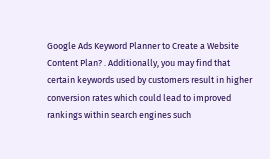Google Ads Keyword Planner to Create a Website Content Plan? . Additionally, you may find that certain keywords used by customers result in higher conversion rates which could lead to improved rankings within search engines such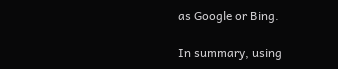as Google or Bing.

In summary, using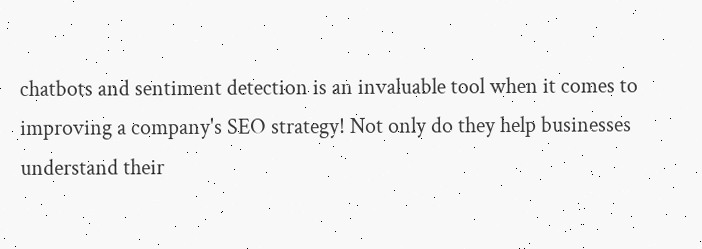chatbots and sentiment detection is an invaluable tool when it comes to improving a company's SEO strategy! Not only do they help businesses understand their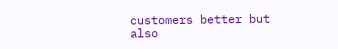customers better but also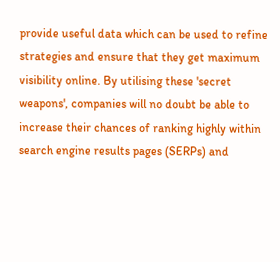provide useful data which can be used to refine strategies and ensure that they get maximum visibility online. By utilising these 'secret weapons', companies will no doubt be able to increase their chances of ranking highly within search engine results pages (SERPs) and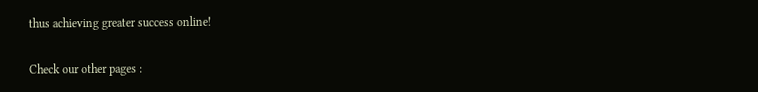thus achieving greater success online!

Check our other pages :